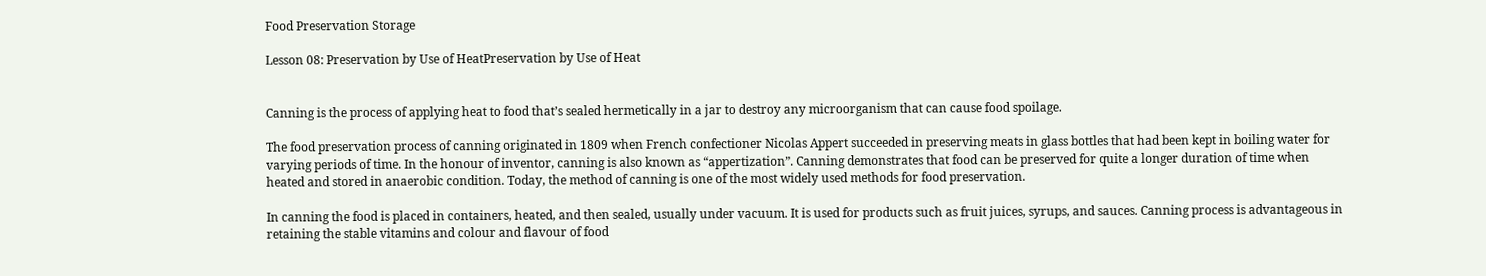Food Preservation Storage

Lesson 08: Preservation by Use of HeatPreservation by Use of Heat


Canning is the process of applying heat to food that’s sealed hermetically in a jar to destroy any microorganism that can cause food spoilage.

The food preservation process of canning originated in 1809 when French confectioner Nicolas Appert succeeded in preserving meats in glass bottles that had been kept in boiling water for varying periods of time. In the honour of inventor, canning is also known as “appertization”. Canning demonstrates that food can be preserved for quite a longer duration of time when heated and stored in anaerobic condition. Today, the method of canning is one of the most widely used methods for food preservation.

In canning the food is placed in containers, heated, and then sealed, usually under vacuum. It is used for products such as fruit juices, syrups, and sauces. Canning process is advantageous in retaining the stable vitamins and colour and flavour of food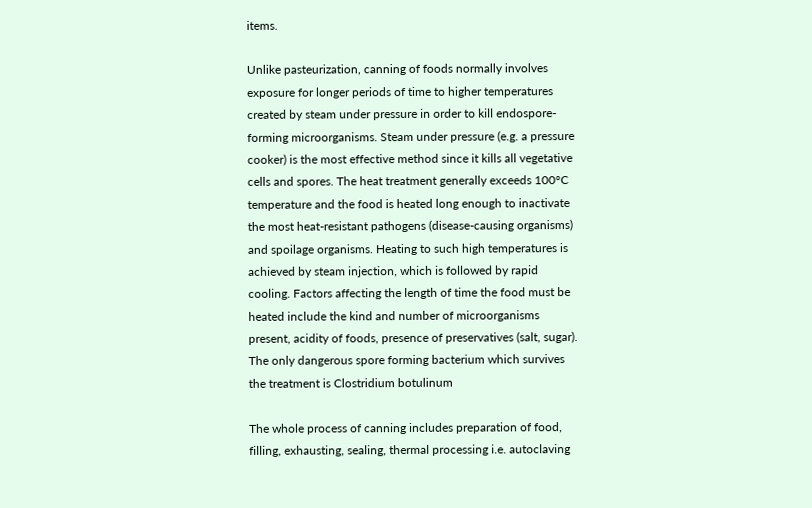items.

Unlike pasteurization, canning of foods normally involves exposure for longer periods of time to higher temperatures created by steam under pressure in order to kill endospore-forming microorganisms. Steam under pressure (e.g. a pressure cooker) is the most effective method since it kills all vegetative cells and spores. The heat treatment generally exceeds 100°C temperature and the food is heated long enough to inactivate the most heat-resistant pathogens (disease-causing organisms) and spoilage organisms. Heating to such high temperatures is achieved by steam injection, which is followed by rapid cooling. Factors affecting the length of time the food must be heated include the kind and number of microorganisms present, acidity of foods, presence of preservatives (salt, sugar). The only dangerous spore forming bacterium which survives the treatment is Clostridium botulinum

The whole process of canning includes preparation of food, filling, exhausting, sealing, thermal processing i.e. autoclaving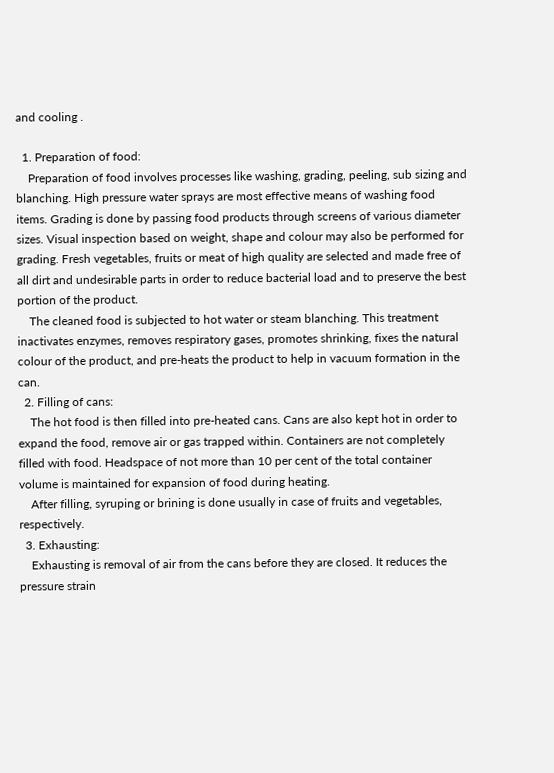and cooling .

  1. Preparation of food:
    Preparation of food involves processes like washing, grading, peeling, sub sizing and blanching. High pressure water sprays are most effective means of washing food items. Grading is done by passing food products through screens of various diameter sizes. Visual inspection based on weight, shape and colour may also be performed for grading. Fresh vegetables, fruits or meat of high quality are selected and made free of all dirt and undesirable parts in order to reduce bacterial load and to preserve the best portion of the product.
    The cleaned food is subjected to hot water or steam blanching. This treatment inactivates enzymes, removes respiratory gases, promotes shrinking, fixes the natural colour of the product, and pre-heats the product to help in vacuum formation in the can.
  2. Filling of cans:
    The hot food is then filled into pre-heated cans. Cans are also kept hot in order to expand the food, remove air or gas trapped within. Containers are not completely filled with food. Headspace of not more than 10 per cent of the total container volume is maintained for expansion of food during heating.
    After filling, syruping or brining is done usually in case of fruits and vegetables, respectively.
  3. Exhausting:
    Exhausting is removal of air from the cans before they are closed. It reduces the pressure strain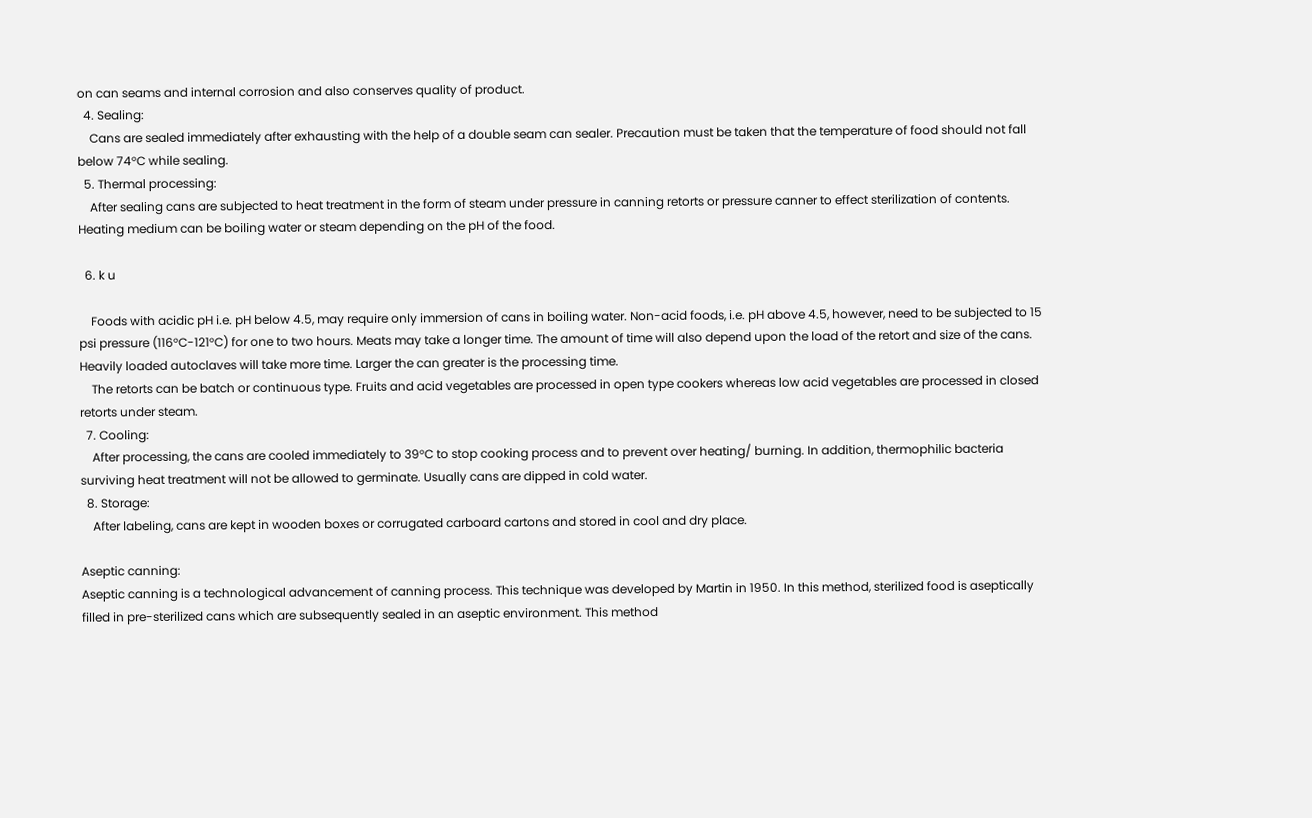on can seams and internal corrosion and also conserves quality of product.
  4. Sealing:
    Cans are sealed immediately after exhausting with the help of a double seam can sealer. Precaution must be taken that the temperature of food should not fall below 74°C while sealing.
  5. Thermal processing:
    After sealing cans are subjected to heat treatment in the form of steam under pressure in canning retorts or pressure canner to effect sterilization of contents. Heating medium can be boiling water or steam depending on the pH of the food.

  6. k u

    Foods with acidic pH i.e. pH below 4.5, may require only immersion of cans in boiling water. Non-acid foods, i.e. pH above 4.5, however, need to be subjected to 15 psi pressure (116°C-121°C) for one to two hours. Meats may take a longer time. The amount of time will also depend upon the load of the retort and size of the cans. Heavily loaded autoclaves will take more time. Larger the can greater is the processing time.
    The retorts can be batch or continuous type. Fruits and acid vegetables are processed in open type cookers whereas low acid vegetables are processed in closed retorts under steam.
  7. Cooling:
    After processing, the cans are cooled immediately to 39°C to stop cooking process and to prevent over heating/ burning. In addition, thermophilic bacteria surviving heat treatment will not be allowed to germinate. Usually cans are dipped in cold water.
  8. Storage:
    After labeling, cans are kept in wooden boxes or corrugated carboard cartons and stored in cool and dry place.

Aseptic canning:
Aseptic canning is a technological advancement of canning process. This technique was developed by Martin in 1950. In this method, sterilized food is aseptically filled in pre-sterilized cans which are subsequently sealed in an aseptic environment. This method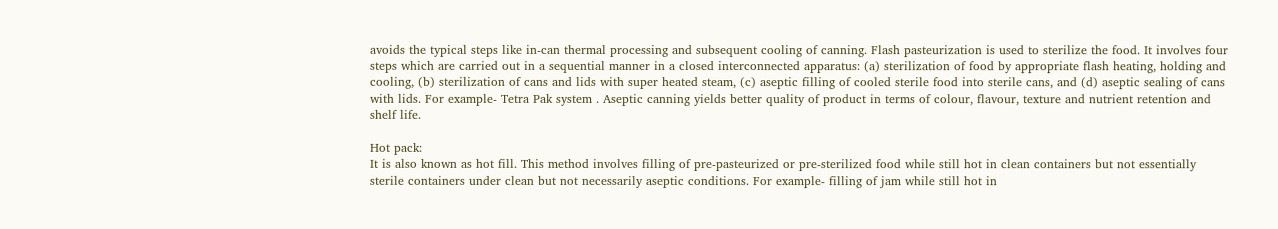avoids the typical steps like in-can thermal processing and subsequent cooling of canning. Flash pasteurization is used to sterilize the food. It involves four steps which are carried out in a sequential manner in a closed interconnected apparatus: (a) sterilization of food by appropriate flash heating, holding and cooling, (b) sterilization of cans and lids with super heated steam, (c) aseptic filling of cooled sterile food into sterile cans, and (d) aseptic sealing of cans with lids. For example- Tetra Pak system . Aseptic canning yields better quality of product in terms of colour, flavour, texture and nutrient retention and shelf life.

Hot pack:
It is also known as hot fill. This method involves filling of pre-pasteurized or pre-sterilized food while still hot in clean containers but not essentially sterile containers under clean but not necessarily aseptic conditions. For example- filling of jam while still hot in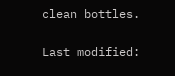clean bottles.

Last modified: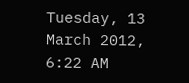Tuesday, 13 March 2012, 6:22 AM